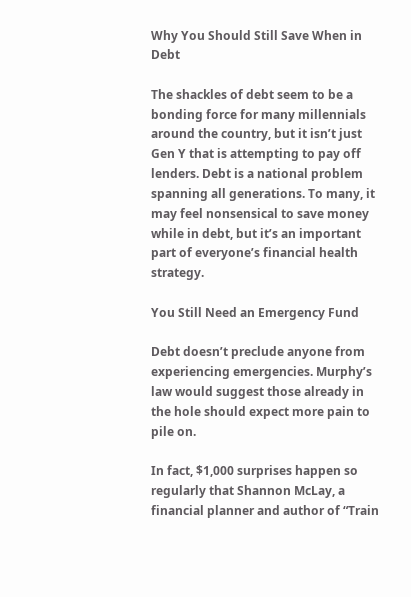Why You Should Still Save When in Debt

The shackles of debt seem to be a bonding force for many millennials around the country, but it isn’t just Gen Y that is attempting to pay off lenders. Debt is a national problem spanning all generations. To many, it may feel nonsensical to save money while in debt, but it’s an important part of everyone’s financial health strategy.

You Still Need an Emergency Fund

Debt doesn’t preclude anyone from experiencing emergencies. Murphy’s law would suggest those already in the hole should expect more pain to pile on.

In fact, $1,000 surprises happen so regularly that Shannon McLay, a financial planner and author of “Train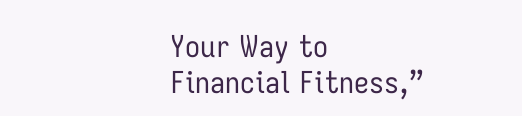Your Way to Financial Fitness,”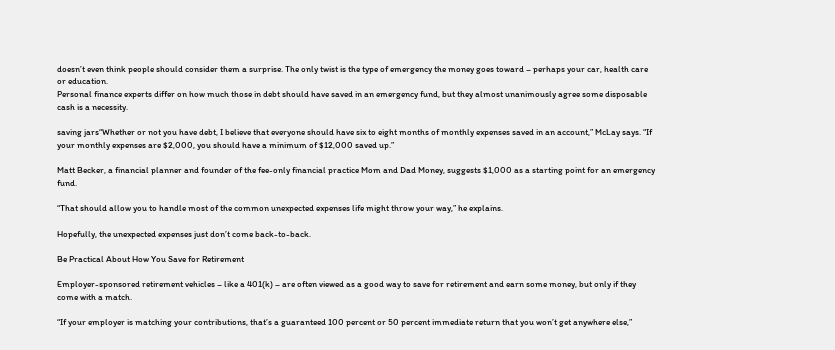doesn’t even think people should consider them a surprise. The only twist is the type of emergency the money goes toward – perhaps your car, health care or education.
Personal finance experts differ on how much those in debt should have saved in an emergency fund, but they almost unanimously agree some disposable cash is a necessity.

saving jars“Whether or not you have debt, I believe that everyone should have six to eight months of monthly expenses saved in an account,” McLay says. “If your monthly expenses are $2,000, you should have a minimum of $12,000 saved up.”

Matt Becker, a financial planner and founder of the fee-only financial practice Mom and Dad Money, suggests $1,000 as a starting point for an emergency fund.

“That should allow you to handle most of the common unexpected expenses life might throw your way,” he explains.

Hopefully, the unexpected expenses just don’t come back-to-back.

Be Practical About How You Save for Retirement

Employer-sponsored retirement vehicles – like a 401(k) – are often viewed as a good way to save for retirement and earn some money, but only if they come with a match.

“If your employer is matching your contributions, that’s a guaranteed 100 percent or 50 percent immediate return that you won’t get anywhere else,”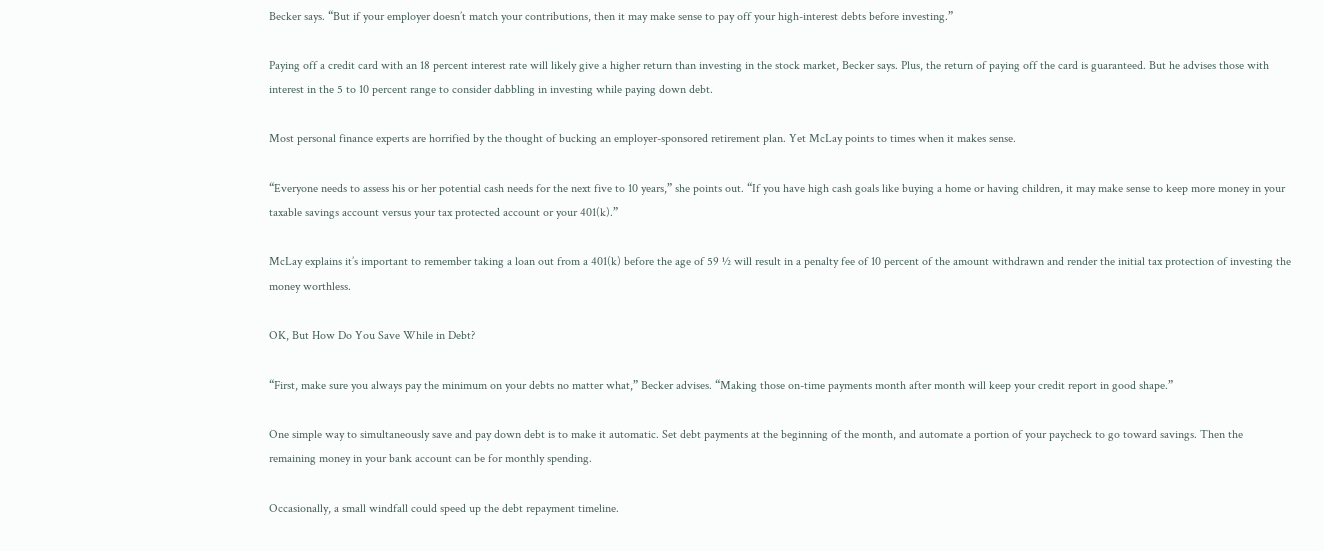Becker says. “But if your employer doesn’t match your contributions, then it may make sense to pay off your high-interest debts before investing.”

Paying off a credit card with an 18 percent interest rate will likely give a higher return than investing in the stock market, Becker says. Plus, the return of paying off the card is guaranteed. But he advises those with interest in the 5 to 10 percent range to consider dabbling in investing while paying down debt.

Most personal finance experts are horrified by the thought of bucking an employer-sponsored retirement plan. Yet McLay points to times when it makes sense.

“Everyone needs to assess his or her potential cash needs for the next five to 10 years,” she points out. “If you have high cash goals like buying a home or having children, it may make sense to keep more money in your taxable savings account versus your tax protected account or your 401(k).”

McLay explains it’s important to remember taking a loan out from a 401(k) before the age of 59 ½ will result in a penalty fee of 10 percent of the amount withdrawn and render the initial tax protection of investing the money worthless.

OK, But How Do You Save While in Debt?

“First, make sure you always pay the minimum on your debts no matter what,” Becker advises. “Making those on-time payments month after month will keep your credit report in good shape.”

One simple way to simultaneously save and pay down debt is to make it automatic. Set debt payments at the beginning of the month, and automate a portion of your paycheck to go toward savings. Then the remaining money in your bank account can be for monthly spending.

Occasionally, a small windfall could speed up the debt repayment timeline.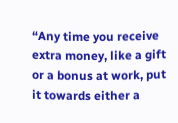“Any time you receive extra money, like a gift or a bonus at work, put it towards either a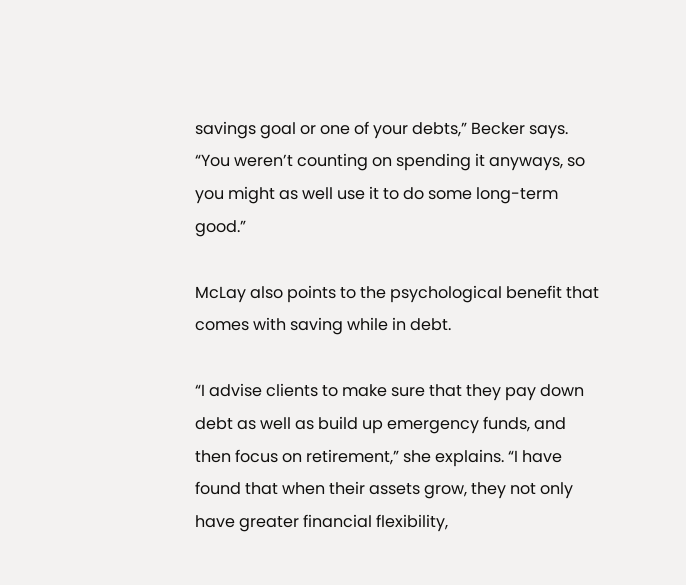savings goal or one of your debts,” Becker says. “You weren’t counting on spending it anyways, so you might as well use it to do some long-term good.”

McLay also points to the psychological benefit that comes with saving while in debt.

“I advise clients to make sure that they pay down debt as well as build up emergency funds, and then focus on retirement,” she explains. “I have found that when their assets grow, they not only have greater financial flexibility,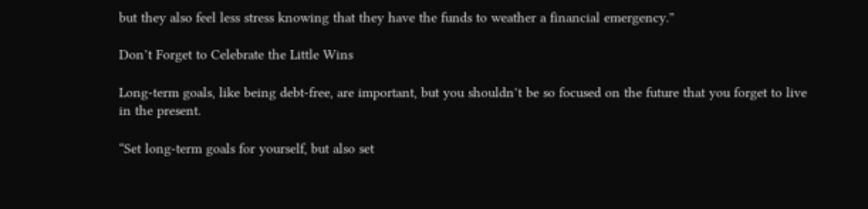but they also feel less stress knowing that they have the funds to weather a financial emergency.”

Don’t Forget to Celebrate the Little Wins

Long-term goals, like being debt-free, are important, but you shouldn’t be so focused on the future that you forget to live in the present.

“Set long-term goals for yourself, but also set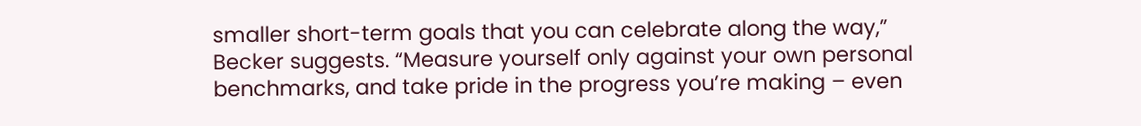smaller short-term goals that you can celebrate along the way,” Becker suggests. “Measure yourself only against your own personal benchmarks, and take pride in the progress you’re making – even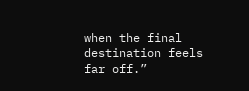when the final destination feels far off.”